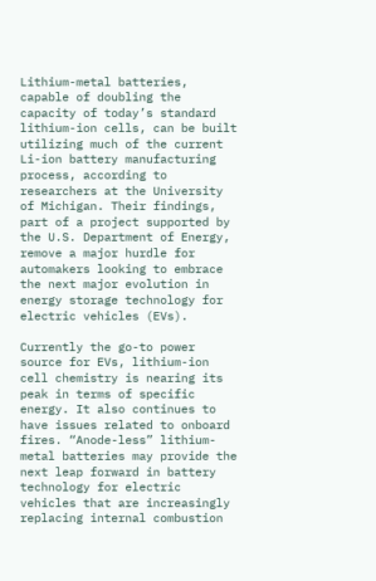Lithium-metal batteries, capable of doubling the capacity of today’s standard lithium-ion cells, can be built utilizing much of the current Li-ion battery manufacturing process, according to researchers at the University of Michigan. Their findings, part of a project supported by the U.S. Department of Energy, remove a major hurdle for automakers looking to embrace the next major evolution in energy storage technology for electric vehicles (EVs).

Currently the go-to power source for EVs, lithium-ion cell chemistry is nearing its peak in terms of specific energy. It also continues to have issues related to onboard fires. “Anode-less” lithium-metal batteries may provide the next leap forward in battery technology for electric vehicles that are increasingly replacing internal combustion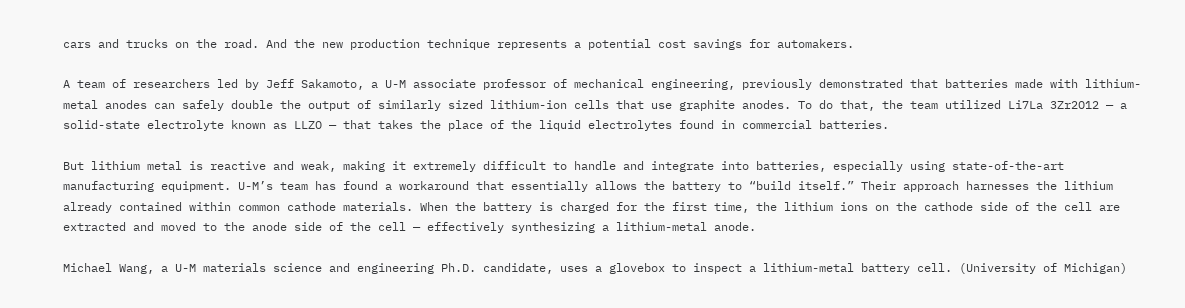cars and trucks on the road. And the new production technique represents a potential cost savings for automakers.

A team of researchers led by Jeff Sakamoto, a U-M associate professor of mechanical engineering, previously demonstrated that batteries made with lithium-metal anodes can safely double the output of similarly sized lithium-ion cells that use graphite anodes. To do that, the team utilized Li7La 3Zr2O12 — a solid-state electrolyte known as LLZO — that takes the place of the liquid electrolytes found in commercial batteries.

But lithium metal is reactive and weak, making it extremely difficult to handle and integrate into batteries, especially using state-of-the-art manufacturing equipment. U-M’s team has found a workaround that essentially allows the battery to “build itself.” Their approach harnesses the lithium already contained within common cathode materials. When the battery is charged for the first time, the lithium ions on the cathode side of the cell are extracted and moved to the anode side of the cell — effectively synthesizing a lithium-metal anode.

Michael Wang, a U-M materials science and engineering Ph.D. candidate, uses a glovebox to inspect a lithium-metal battery cell. (University of Michigan)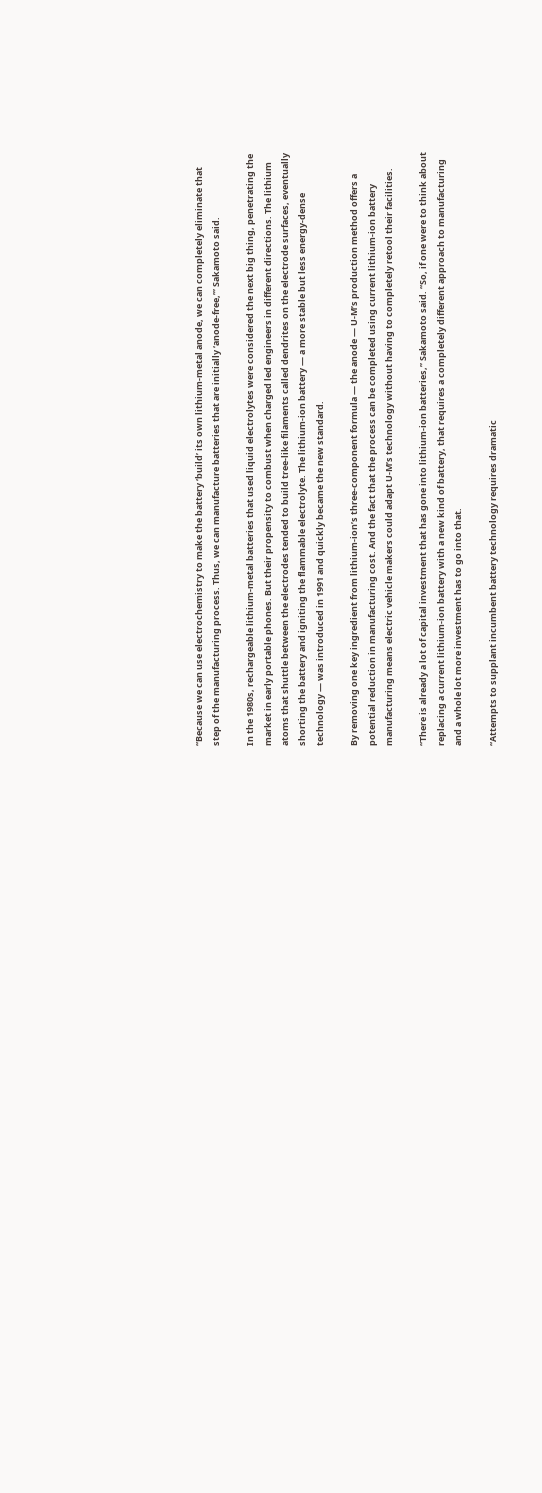“Because we can use electrochemistry to make the battery ‘build’ its own lithium-metal anode, we can completely eliminate that step of the manufacturing process. Thus, we can manufacture batteries that are initially ‘anode-free,’” Sakamoto said.

In the 1980s, rechargeable lithium-metal batteries that used liquid electrolytes were considered the next big thing, penetrating the market in early portable phones. But their propensity to combust when charged led engineers in different directions. The lithium atoms that shuttle between the electrodes tended to build tree-like filaments called dendrites on the electrode surfaces, eventually shorting the battery and igniting the flammable electrolyte. The lithium-ion battery — a more stable but less energy-dense technology — was introduced in 1991 and quickly became the new standard.

By removing one key ingredient from lithium-ion’s three-component formula — the anode — U-M’s production method offers a potential reduction in manufacturing cost. And the fact that the process can be completed using current lithium-ion battery manufacturing means electric vehicle makers could adapt U-M’s technology without having to completely retool their facilities.

“There is already a lot of capital investment that has gone into lithium-ion batteries,” Sakamoto said. “So, if one were to think about replacing a current lithium-ion battery with a new kind of battery, that requires a completely different approach to manufacturing and a whole lot more investment has to go into that.

“Attempts to supplant incumbent battery technology requires dramatic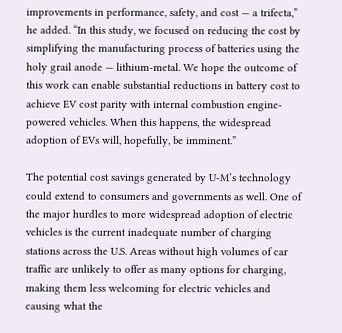improvements in performance, safety, and cost — a trifecta,” he added. “In this study, we focused on reducing the cost by simplifying the manufacturing process of batteries using the holy grail anode — lithium-metal. We hope the outcome of this work can enable substantial reductions in battery cost to achieve EV cost parity with internal combustion engine-powered vehicles. When this happens, the widespread adoption of EVs will, hopefully, be imminent.”

The potential cost savings generated by U-M’s technology could extend to consumers and governments as well. One of the major hurdles to more widespread adoption of electric vehicles is the current inadequate number of charging stations across the U.S. Areas without high volumes of car traffic are unlikely to offer as many options for charging, making them less welcoming for electric vehicles and causing what the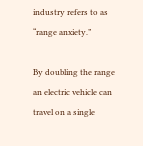industry refers to as “range anxiety.”

By doubling the range an electric vehicle can travel on a single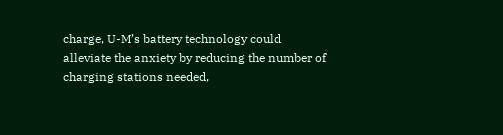charge, U-M’s battery technology could alleviate the anxiety by reducing the number of charging stations needed,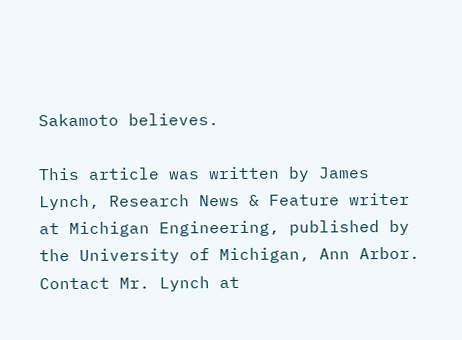Sakamoto believes.

This article was written by James Lynch, Research News & Feature writer at Michigan Engineering, published by the University of Michigan, Ann Arbor. Contact Mr. Lynch at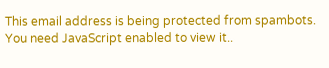This email address is being protected from spambots. You need JavaScript enabled to view it..